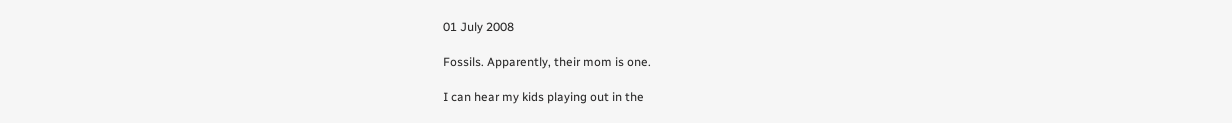01 July 2008

Fossils. Apparently, their mom is one.

I can hear my kids playing out in the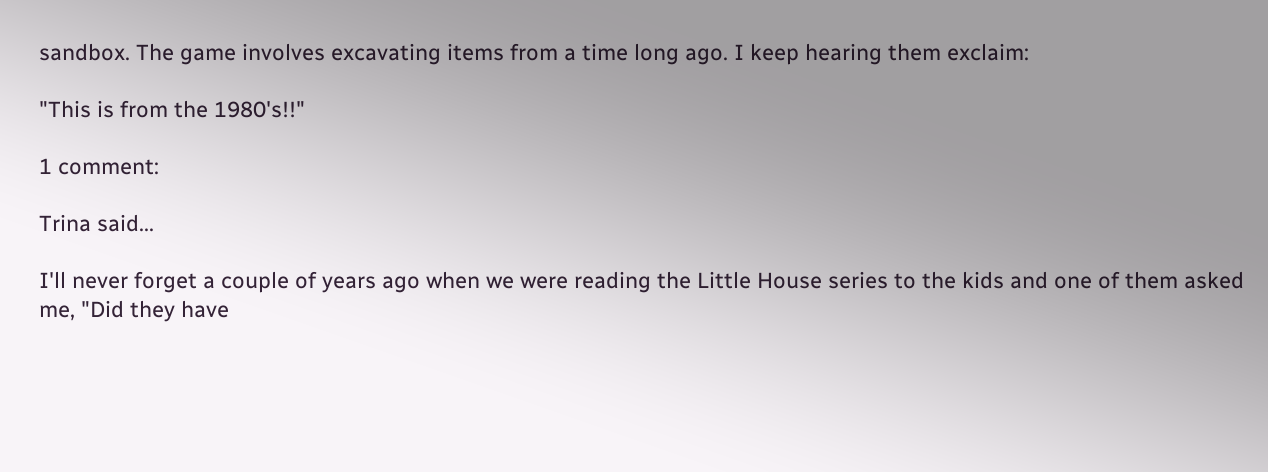sandbox. The game involves excavating items from a time long ago. I keep hearing them exclaim:

"This is from the 1980's!!"

1 comment:

Trina said...

I'll never forget a couple of years ago when we were reading the Little House series to the kids and one of them asked me, "Did they have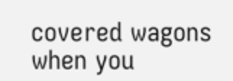covered wagons when you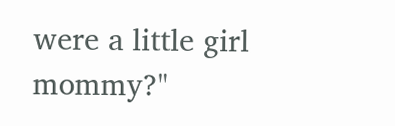were a little girl mommy?"